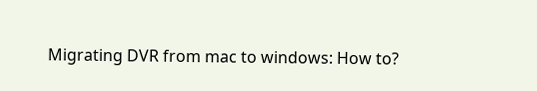Migrating DVR from mac to windows: How to?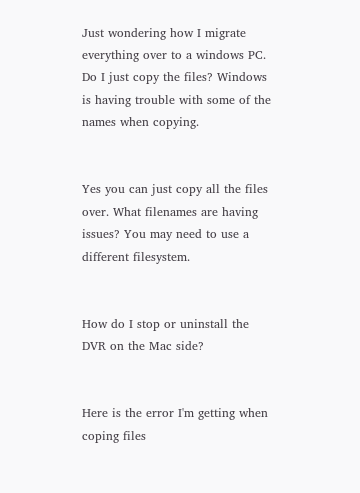Just wondering how I migrate everything over to a windows PC. Do I just copy the files? Windows is having trouble with some of the names when copying.


Yes you can just copy all the files over. What filenames are having issues? You may need to use a different filesystem.


How do I stop or uninstall the DVR on the Mac side?


Here is the error I'm getting when coping files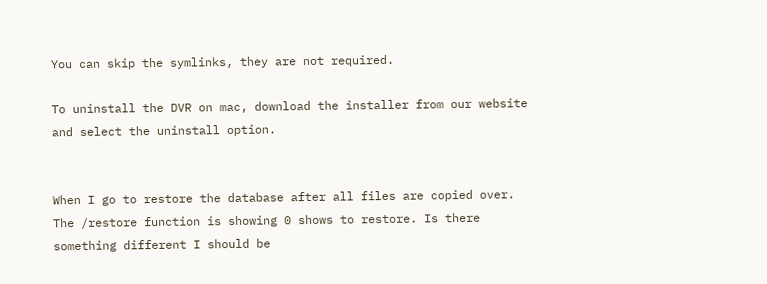You can skip the symlinks, they are not required.

To uninstall the DVR on mac, download the installer from our website and select the uninstall option.


When I go to restore the database after all files are copied over. The /restore function is showing 0 shows to restore. Is there something different I should be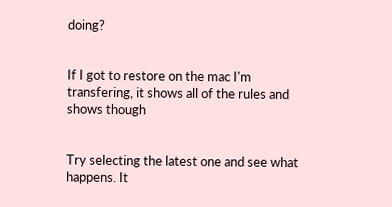doing?


If I got to restore on the mac I'm transfering, it shows all of the rules and shows though


Try selecting the latest one and see what happens. It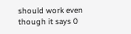should work even though it says 0